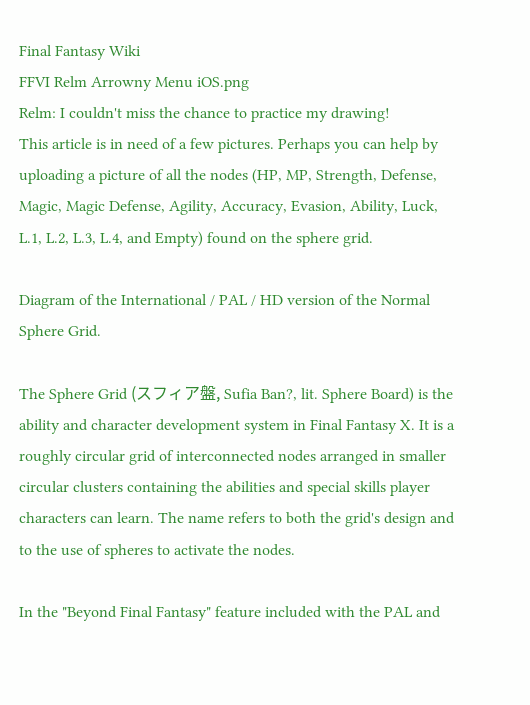Final Fantasy Wiki
FFVI Relm Arrowny Menu iOS.png
Relm: I couldn't miss the chance to practice my drawing!
This article is in need of a few pictures. Perhaps you can help by uploading a picture of all the nodes (HP, MP, Strength, Defense, Magic, Magic Defense, Agility, Accuracy, Evasion, Ability, Luck, L.1, L.2, L.3, L.4, and Empty) found on the sphere grid.

Diagram of the International / PAL / HD version of the Normal Sphere Grid.

The Sphere Grid (スフィア盤, Sufia Ban?, lit. Sphere Board) is the ability and character development system in Final Fantasy X. It is a roughly circular grid of interconnected nodes arranged in smaller circular clusters containing the abilities and special skills player characters can learn. The name refers to both the grid's design and to the use of spheres to activate the nodes.

In the "Beyond Final Fantasy" feature included with the PAL and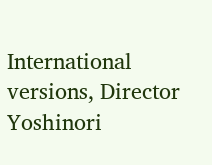International versions, Director Yoshinori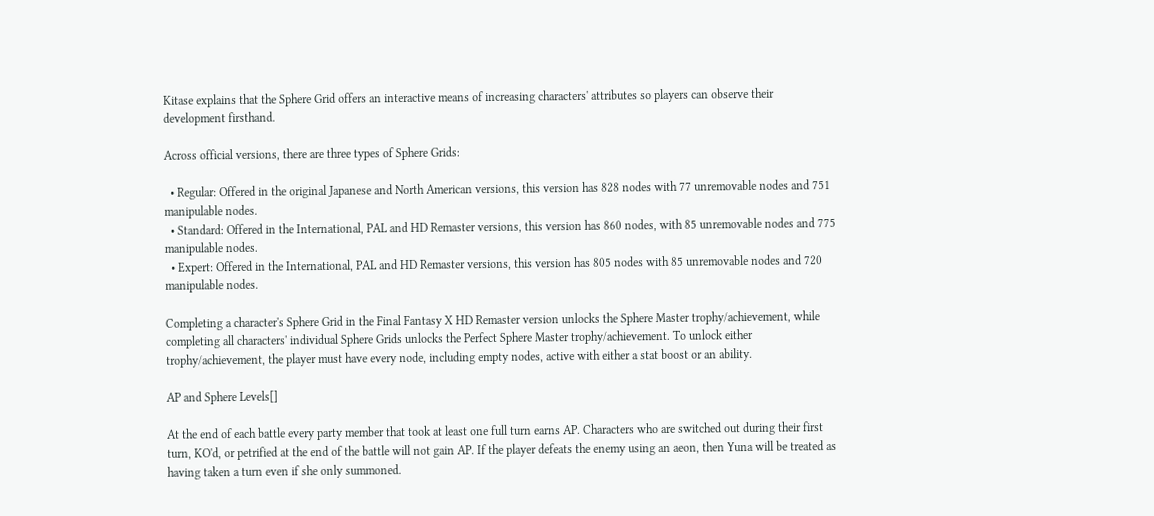Kitase explains that the Sphere Grid offers an interactive means of increasing characters' attributes so players can observe their development firsthand.

Across official versions, there are three types of Sphere Grids:

  • Regular: Offered in the original Japanese and North American versions, this version has 828 nodes with 77 unremovable nodes and 751 manipulable nodes.
  • Standard: Offered in the International, PAL and HD Remaster versions, this version has 860 nodes, with 85 unremovable nodes and 775 manipulable nodes.
  • Expert: Offered in the International, PAL and HD Remaster versions, this version has 805 nodes with 85 unremovable nodes and 720 manipulable nodes.

Completing a character's Sphere Grid in the Final Fantasy X HD Remaster version unlocks the Sphere Master trophy/achievement, while completing all characters' individual Sphere Grids unlocks the Perfect Sphere Master trophy/achievement. To unlock either trophy/achievement, the player must have every node, including empty nodes, active with either a stat boost or an ability.

AP and Sphere Levels[]

At the end of each battle every party member that took at least one full turn earns AP. Characters who are switched out during their first turn, KO'd, or petrified at the end of the battle will not gain AP. If the player defeats the enemy using an aeon, then Yuna will be treated as having taken a turn even if she only summoned.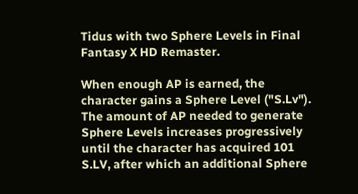Tidus with two Sphere Levels in Final Fantasy X HD Remaster.

When enough AP is earned, the character gains a Sphere Level ("S.Lv"). The amount of AP needed to generate Sphere Levels increases progressively until the character has acquired 101 S.LV, after which an additional Sphere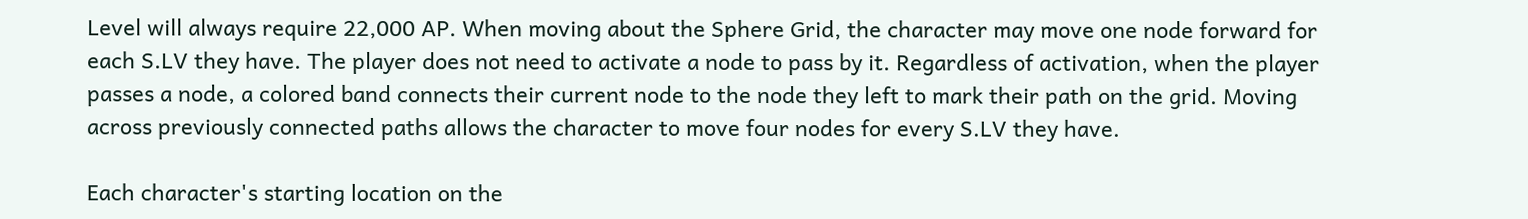Level will always require 22,000 AP. When moving about the Sphere Grid, the character may move one node forward for each S.LV they have. The player does not need to activate a node to pass by it. Regardless of activation, when the player passes a node, a colored band connects their current node to the node they left to mark their path on the grid. Moving across previously connected paths allows the character to move four nodes for every S.LV they have.

Each character's starting location on the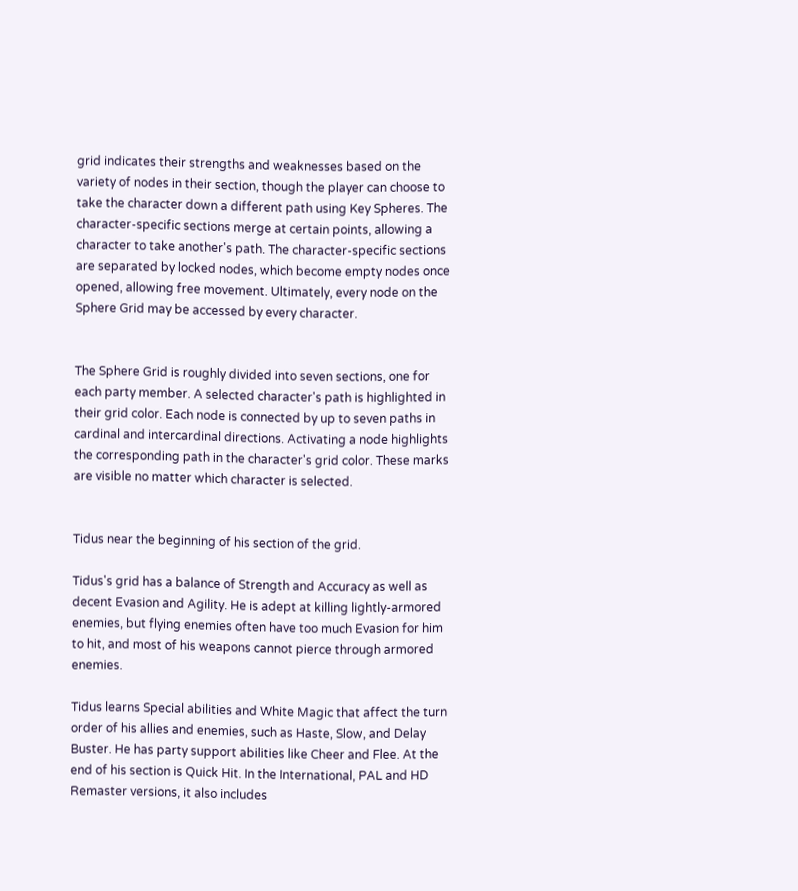grid indicates their strengths and weaknesses based on the variety of nodes in their section, though the player can choose to take the character down a different path using Key Spheres. The character-specific sections merge at certain points, allowing a character to take another's path. The character-specific sections are separated by locked nodes, which become empty nodes once opened, allowing free movement. Ultimately, every node on the Sphere Grid may be accessed by every character.


The Sphere Grid is roughly divided into seven sections, one for each party member. A selected character's path is highlighted in their grid color. Each node is connected by up to seven paths in cardinal and intercardinal directions. Activating a node highlights the corresponding path in the character's grid color. These marks are visible no matter which character is selected.


Tidus near the beginning of his section of the grid.

Tidus's grid has a balance of Strength and Accuracy as well as decent Evasion and Agility. He is adept at killing lightly-armored enemies, but flying enemies often have too much Evasion for him to hit, and most of his weapons cannot pierce through armored enemies.

Tidus learns Special abilities and White Magic that affect the turn order of his allies and enemies, such as Haste, Slow, and Delay Buster. He has party support abilities like Cheer and Flee. At the end of his section is Quick Hit. In the International, PAL and HD Remaster versions, it also includes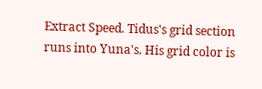Extract Speed. Tidus's grid section runs into Yuna's. His grid color is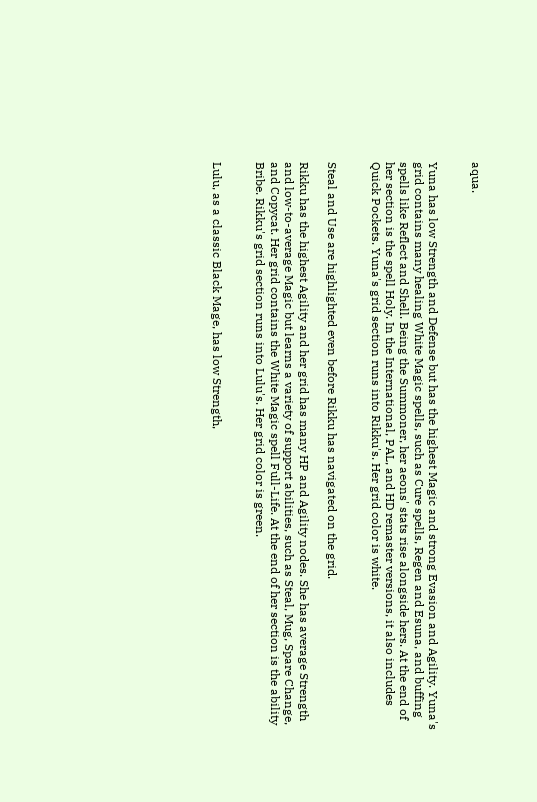aqua.


Yuna has low Strength and Defense but has the highest Magic and strong Evasion and Agility. Yuna's grid contains many healing White Magic spells, such as Cure spells, Regen and Esuna, and buffing spells like Reflect and Shell. Being the Summoner, her aeons' stats rise alongside hers. At the end of her section is the spell Holy. In the International, PAL, and HD remaster versions, it also includes Quick Pockets. Yuna's grid section runs into Rikku's. Her grid color is white.


Steal and Use are highlighted even before Rikku has navigated on the grid.

Rikku has the highest Agility and her grid has many HP and Agility nodes. She has average Strength and low-to-average Magic but learns a variety of support abilities, such as Steal, Mug, Spare Change, and Copycat. Her grid contains the White Magic spell Full-Life. At the end of her section is the ability Bribe. Rikku's grid section runs into Lulu's. Her grid color is green.


Lulu, as a classic Black Mage, has low Strength,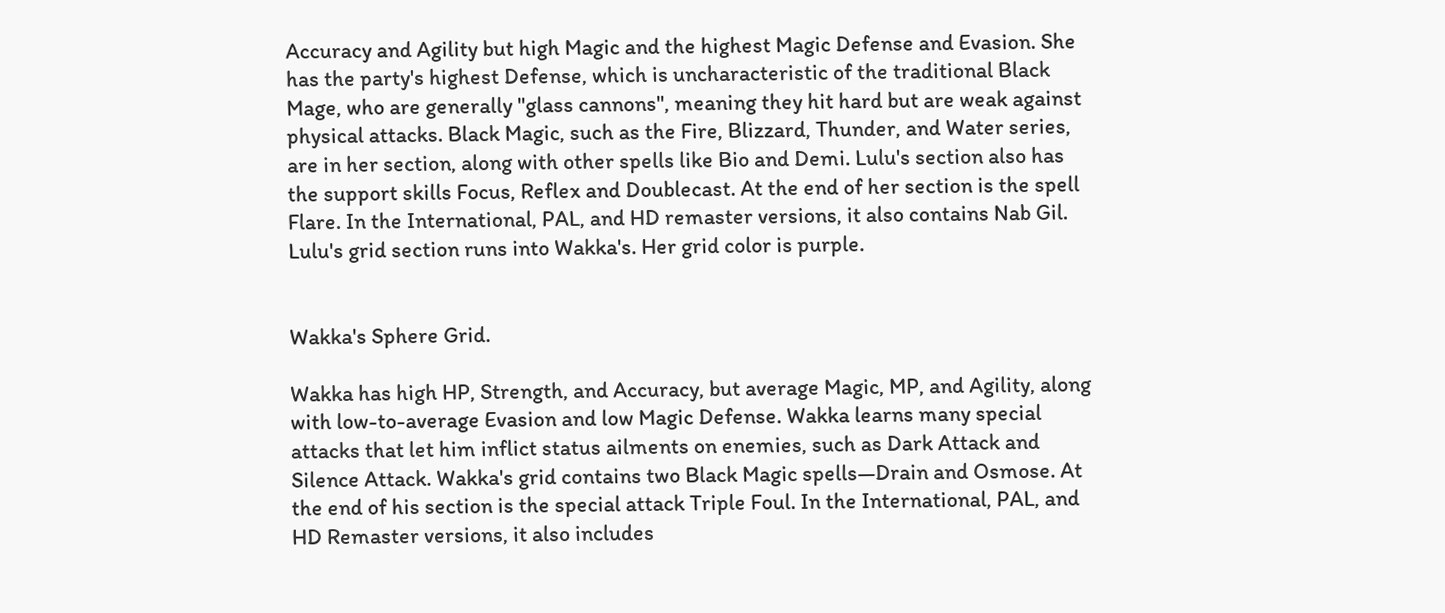Accuracy and Agility but high Magic and the highest Magic Defense and Evasion. She has the party's highest Defense, which is uncharacteristic of the traditional Black Mage, who are generally "glass cannons", meaning they hit hard but are weak against physical attacks. Black Magic, such as the Fire, Blizzard, Thunder, and Water series, are in her section, along with other spells like Bio and Demi. Lulu's section also has the support skills Focus, Reflex and Doublecast. At the end of her section is the spell Flare. In the International, PAL, and HD remaster versions, it also contains Nab Gil. Lulu's grid section runs into Wakka's. Her grid color is purple.


Wakka's Sphere Grid.

Wakka has high HP, Strength, and Accuracy, but average Magic, MP, and Agility, along with low-to-average Evasion and low Magic Defense. Wakka learns many special attacks that let him inflict status ailments on enemies, such as Dark Attack and Silence Attack. Wakka's grid contains two Black Magic spells—Drain and Osmose. At the end of his section is the special attack Triple Foul. In the International, PAL, and HD Remaster versions, it also includes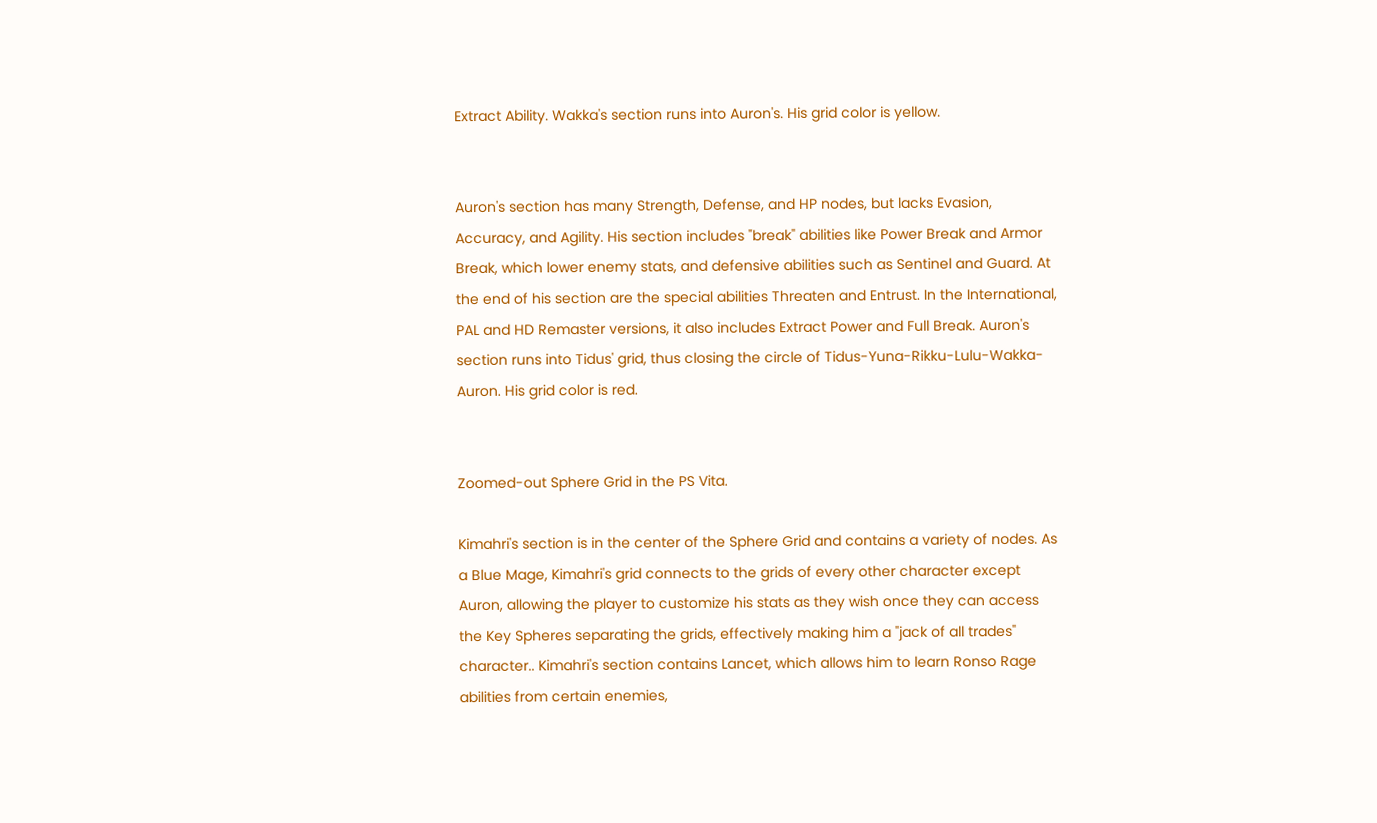Extract Ability. Wakka's section runs into Auron's. His grid color is yellow.


Auron's section has many Strength, Defense, and HP nodes, but lacks Evasion, Accuracy, and Agility. His section includes "break" abilities like Power Break and Armor Break, which lower enemy stats, and defensive abilities such as Sentinel and Guard. At the end of his section are the special abilities Threaten and Entrust. In the International, PAL and HD Remaster versions, it also includes Extract Power and Full Break. Auron's section runs into Tidus' grid, thus closing the circle of Tidus-Yuna-Rikku-Lulu-Wakka-Auron. His grid color is red.


Zoomed-out Sphere Grid in the PS Vita.

Kimahri's section is in the center of the Sphere Grid and contains a variety of nodes. As a Blue Mage, Kimahri's grid connects to the grids of every other character except Auron, allowing the player to customize his stats as they wish once they can access the Key Spheres separating the grids, effectively making him a "jack of all trades" character.. Kimahri's section contains Lancet, which allows him to learn Ronso Rage abilities from certain enemies,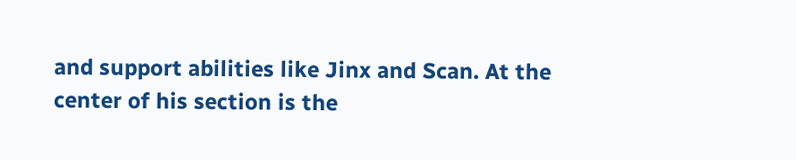and support abilities like Jinx and Scan. At the center of his section is the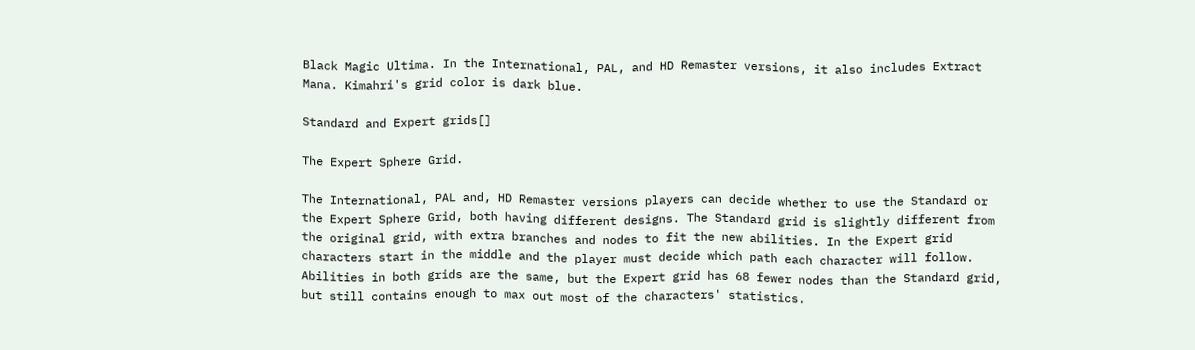Black Magic Ultima. In the International, PAL, and HD Remaster versions, it also includes Extract Mana. Kimahri's grid color is dark blue.

Standard and Expert grids[]

The Expert Sphere Grid.

The International, PAL and, HD Remaster versions players can decide whether to use the Standard or the Expert Sphere Grid, both having different designs. The Standard grid is slightly different from the original grid, with extra branches and nodes to fit the new abilities. In the Expert grid characters start in the middle and the player must decide which path each character will follow. Abilities in both grids are the same, but the Expert grid has 68 fewer nodes than the Standard grid, but still contains enough to max out most of the characters' statistics.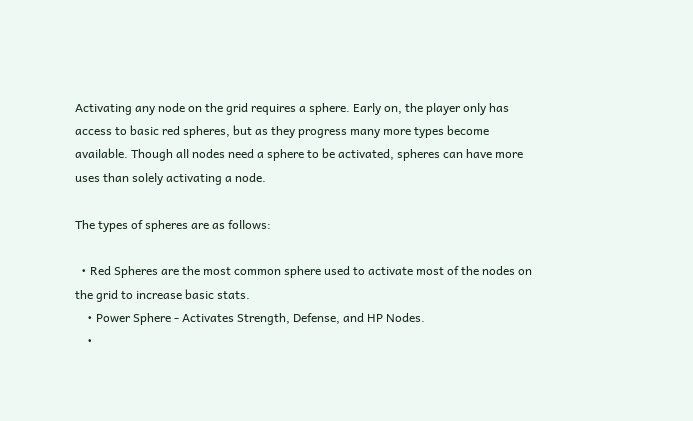Activating any node on the grid requires a sphere. Early on, the player only has access to basic red spheres, but as they progress many more types become available. Though all nodes need a sphere to be activated, spheres can have more uses than solely activating a node.

The types of spheres are as follows:

  • Red Spheres are the most common sphere used to activate most of the nodes on the grid to increase basic stats.
    • Power Sphere - Activates Strength, Defense, and HP Nodes.
    •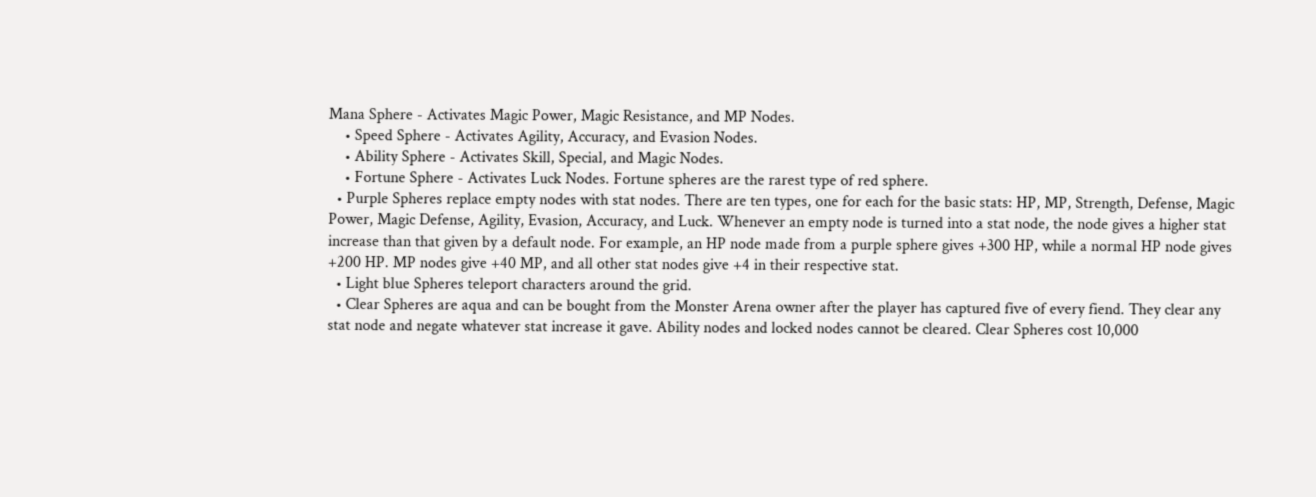Mana Sphere - Activates Magic Power, Magic Resistance, and MP Nodes.
    • Speed Sphere - Activates Agility, Accuracy, and Evasion Nodes.
    • Ability Sphere - Activates Skill, Special, and Magic Nodes.
    • Fortune Sphere - Activates Luck Nodes. Fortune spheres are the rarest type of red sphere.
  • Purple Spheres replace empty nodes with stat nodes. There are ten types, one for each for the basic stats: HP, MP, Strength, Defense, Magic Power, Magic Defense, Agility, Evasion, Accuracy, and Luck. Whenever an empty node is turned into a stat node, the node gives a higher stat increase than that given by a default node. For example, an HP node made from a purple sphere gives +300 HP, while a normal HP node gives +200 HP. MP nodes give +40 MP, and all other stat nodes give +4 in their respective stat.
  • Light blue Spheres teleport characters around the grid.
  • Clear Spheres are aqua and can be bought from the Monster Arena owner after the player has captured five of every fiend. They clear any stat node and negate whatever stat increase it gave. Ability nodes and locked nodes cannot be cleared. Clear Spheres cost 10,000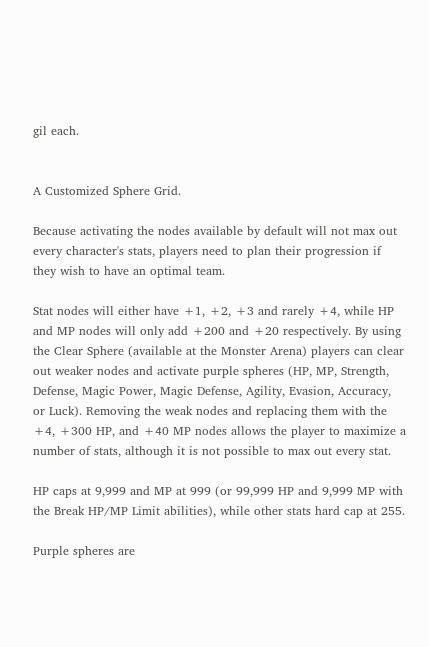gil each.


A Customized Sphere Grid.

Because activating the nodes available by default will not max out every character's stats, players need to plan their progression if they wish to have an optimal team.

Stat nodes will either have +1, +2, +3 and rarely +4, while HP and MP nodes will only add +200 and +20 respectively. By using the Clear Sphere (available at the Monster Arena) players can clear out weaker nodes and activate purple spheres (HP, MP, Strength, Defense, Magic Power, Magic Defense, Agility, Evasion, Accuracy, or Luck). Removing the weak nodes and replacing them with the +4, +300 HP, and +40 MP nodes allows the player to maximize a number of stats, although it is not possible to max out every stat.

HP caps at 9,999 and MP at 999 (or 99,999 HP and 9,999 MP with the Break HP/MP Limit abilities), while other stats hard cap at 255.

Purple spheres are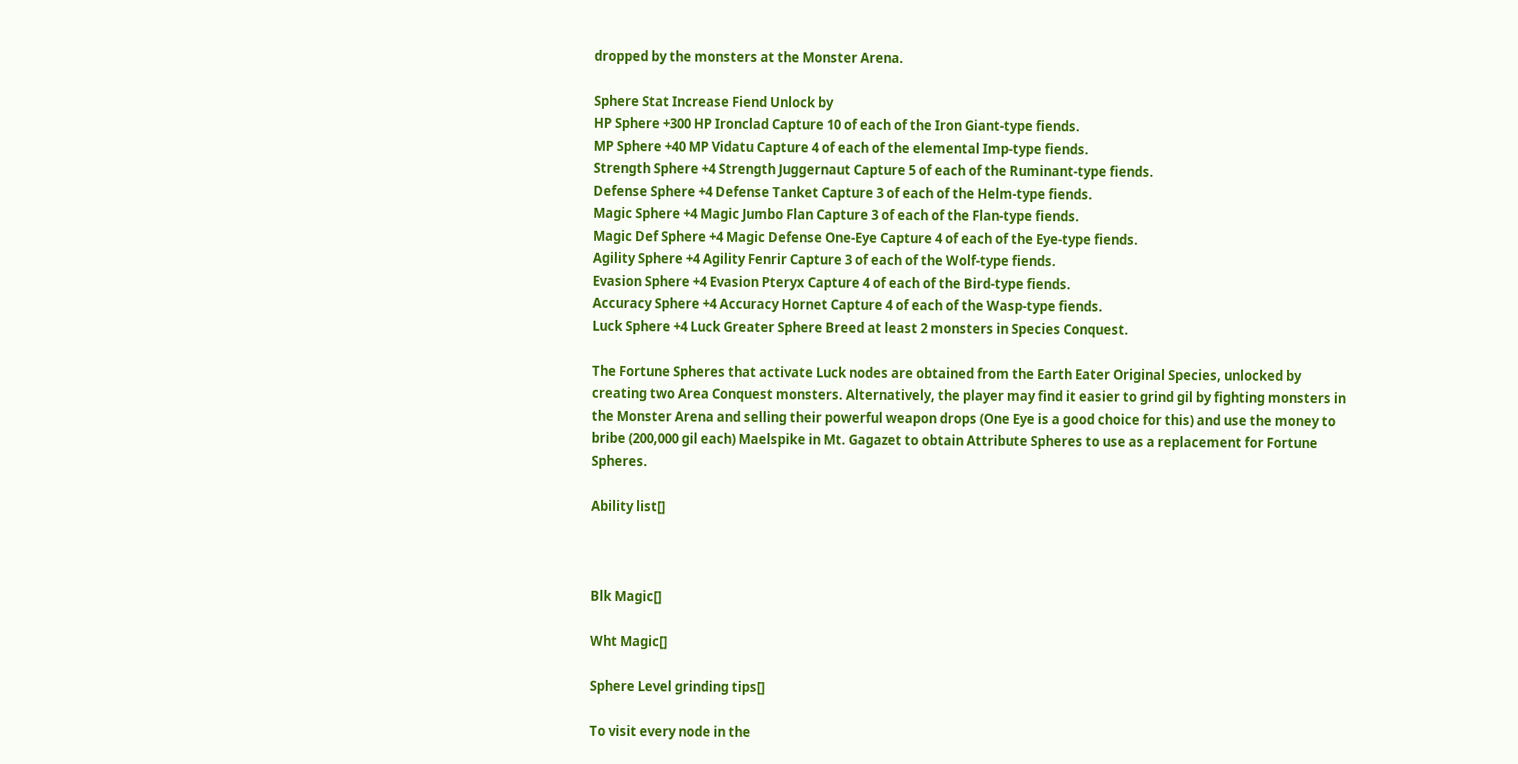dropped by the monsters at the Monster Arena.

Sphere Stat Increase Fiend Unlock by
HP Sphere +300 HP Ironclad Capture 10 of each of the Iron Giant-type fiends.
MP Sphere +40 MP Vidatu Capture 4 of each of the elemental Imp-type fiends.
Strength Sphere +4 Strength Juggernaut Capture 5 of each of the Ruminant-type fiends.
Defense Sphere +4 Defense Tanket Capture 3 of each of the Helm-type fiends.
Magic Sphere +4 Magic Jumbo Flan Capture 3 of each of the Flan-type fiends.
Magic Def Sphere +4 Magic Defense One-Eye Capture 4 of each of the Eye-type fiends.
Agility Sphere +4 Agility Fenrir Capture 3 of each of the Wolf-type fiends.
Evasion Sphere +4 Evasion Pteryx Capture 4 of each of the Bird-type fiends.
Accuracy Sphere +4 Accuracy Hornet Capture 4 of each of the Wasp-type fiends.
Luck Sphere +4 Luck Greater Sphere Breed at least 2 monsters in Species Conquest.

The Fortune Spheres that activate Luck nodes are obtained from the Earth Eater Original Species, unlocked by creating two Area Conquest monsters. Alternatively, the player may find it easier to grind gil by fighting monsters in the Monster Arena and selling their powerful weapon drops (One Eye is a good choice for this) and use the money to bribe (200,000 gil each) Maelspike in Mt. Gagazet to obtain Attribute Spheres to use as a replacement for Fortune Spheres.

Ability list[]



Blk Magic[]

Wht Magic[]

Sphere Level grinding tips[]

To visit every node in the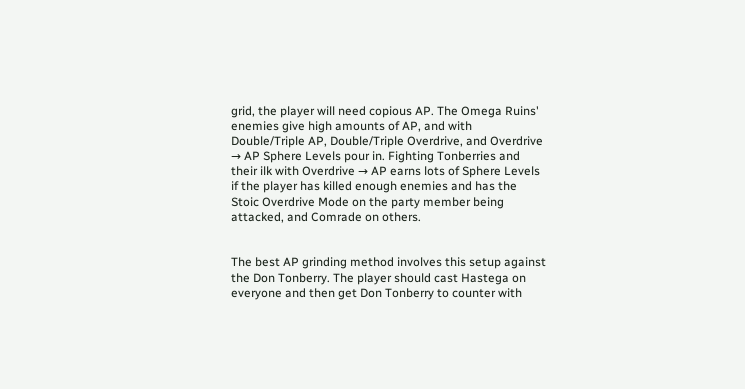grid, the player will need copious AP. The Omega Ruins' enemies give high amounts of AP, and with Double/Triple AP, Double/Triple Overdrive, and Overdrive → AP Sphere Levels pour in. Fighting Tonberries and their ilk with Overdrive → AP earns lots of Sphere Levels if the player has killed enough enemies and has the Stoic Overdrive Mode on the party member being attacked, and Comrade on others.


The best AP grinding method involves this setup against the Don Tonberry. The player should cast Hastega on everyone and then get Don Tonberry to counter with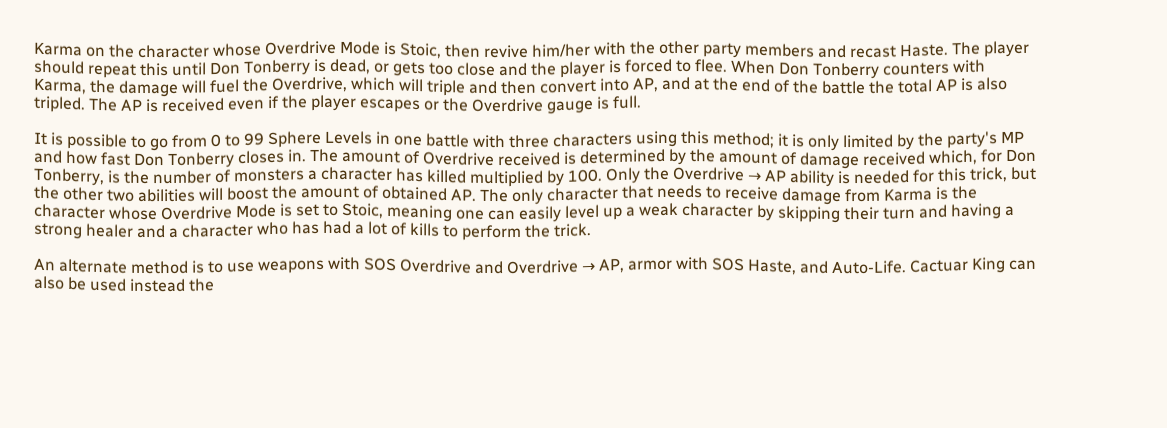Karma on the character whose Overdrive Mode is Stoic, then revive him/her with the other party members and recast Haste. The player should repeat this until Don Tonberry is dead, or gets too close and the player is forced to flee. When Don Tonberry counters with Karma, the damage will fuel the Overdrive, which will triple and then convert into AP, and at the end of the battle the total AP is also tripled. The AP is received even if the player escapes or the Overdrive gauge is full.

It is possible to go from 0 to 99 Sphere Levels in one battle with three characters using this method; it is only limited by the party's MP and how fast Don Tonberry closes in. The amount of Overdrive received is determined by the amount of damage received which, for Don Tonberry, is the number of monsters a character has killed multiplied by 100. Only the Overdrive → AP ability is needed for this trick, but the other two abilities will boost the amount of obtained AP. The only character that needs to receive damage from Karma is the character whose Overdrive Mode is set to Stoic, meaning one can easily level up a weak character by skipping their turn and having a strong healer and a character who has had a lot of kills to perform the trick.

An alternate method is to use weapons with SOS Overdrive and Overdrive → AP, armor with SOS Haste, and Auto-Life. Cactuar King can also be used instead the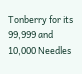Tonberry for its 99,999 and 10,000 Needles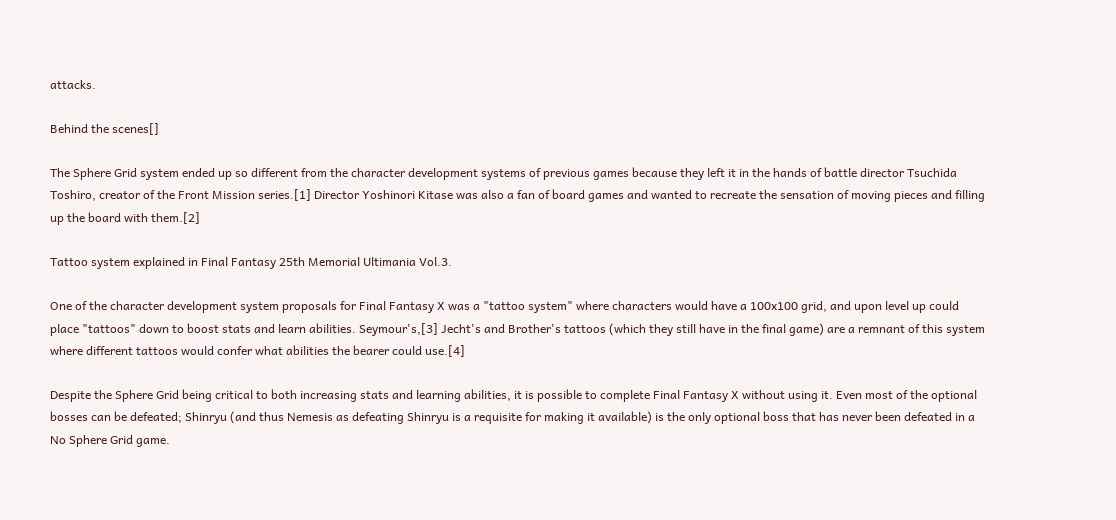attacks.

Behind the scenes[]

The Sphere Grid system ended up so different from the character development systems of previous games because they left it in the hands of battle director Tsuchida Toshiro, creator of the Front Mission series.[1] Director Yoshinori Kitase was also a fan of board games and wanted to recreate the sensation of moving pieces and filling up the board with them.[2]

Tattoo system explained in Final Fantasy 25th Memorial Ultimania Vol.3.

One of the character development system proposals for Final Fantasy X was a "tattoo system" where characters would have a 100x100 grid, and upon level up could place "tattoos" down to boost stats and learn abilities. Seymour's,[3] Jecht's and Brother's tattoos (which they still have in the final game) are a remnant of this system where different tattoos would confer what abilities the bearer could use.[4]

Despite the Sphere Grid being critical to both increasing stats and learning abilities, it is possible to complete Final Fantasy X without using it. Even most of the optional bosses can be defeated; Shinryu (and thus Nemesis as defeating Shinryu is a requisite for making it available) is the only optional boss that has never been defeated in a No Sphere Grid game.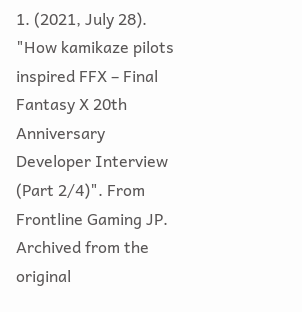1. (2021, July 28). "How kamikaze pilots inspired FFX – Final Fantasy X 20th Anniversary Developer Interview (Part 2/4)". From Frontline Gaming JP. Archived from the original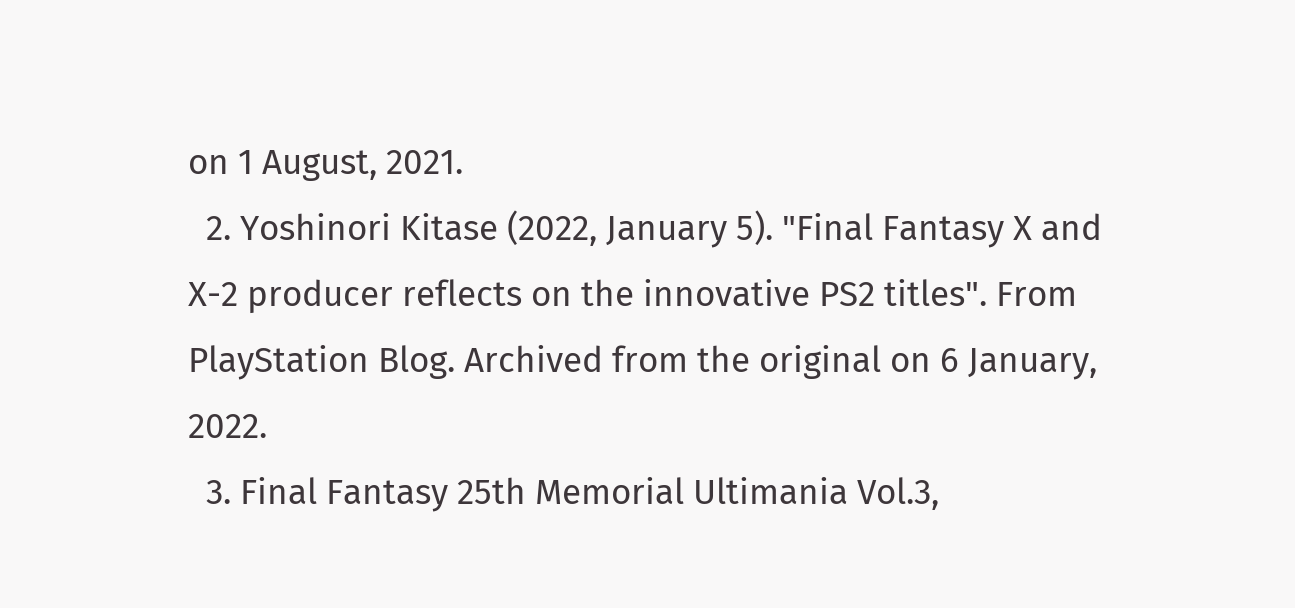on 1 August, 2021.
  2. Yoshinori Kitase (2022, January 5). "Final Fantasy X and X-2 producer reflects on the innovative PS2 titles". From PlayStation Blog. Archived from the original on 6 January, 2022.
  3. Final Fantasy 25th Memorial Ultimania Vol.3,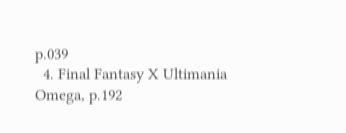p.039
  4. Final Fantasy X Ultimania Omega, p.192